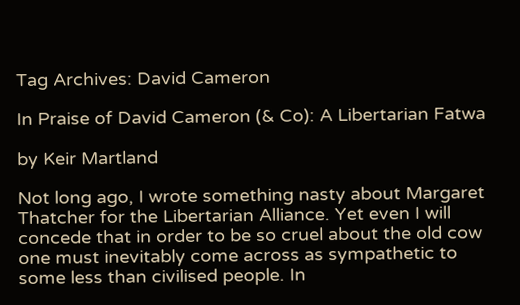Tag Archives: David Cameron

In Praise of David Cameron (& Co): A Libertarian Fatwa

by Keir Martland

Not long ago, I wrote something nasty about Margaret Thatcher for the Libertarian Alliance. Yet even I will concede that in order to be so cruel about the old cow one must inevitably come across as sympathetic to some less than civilised people. In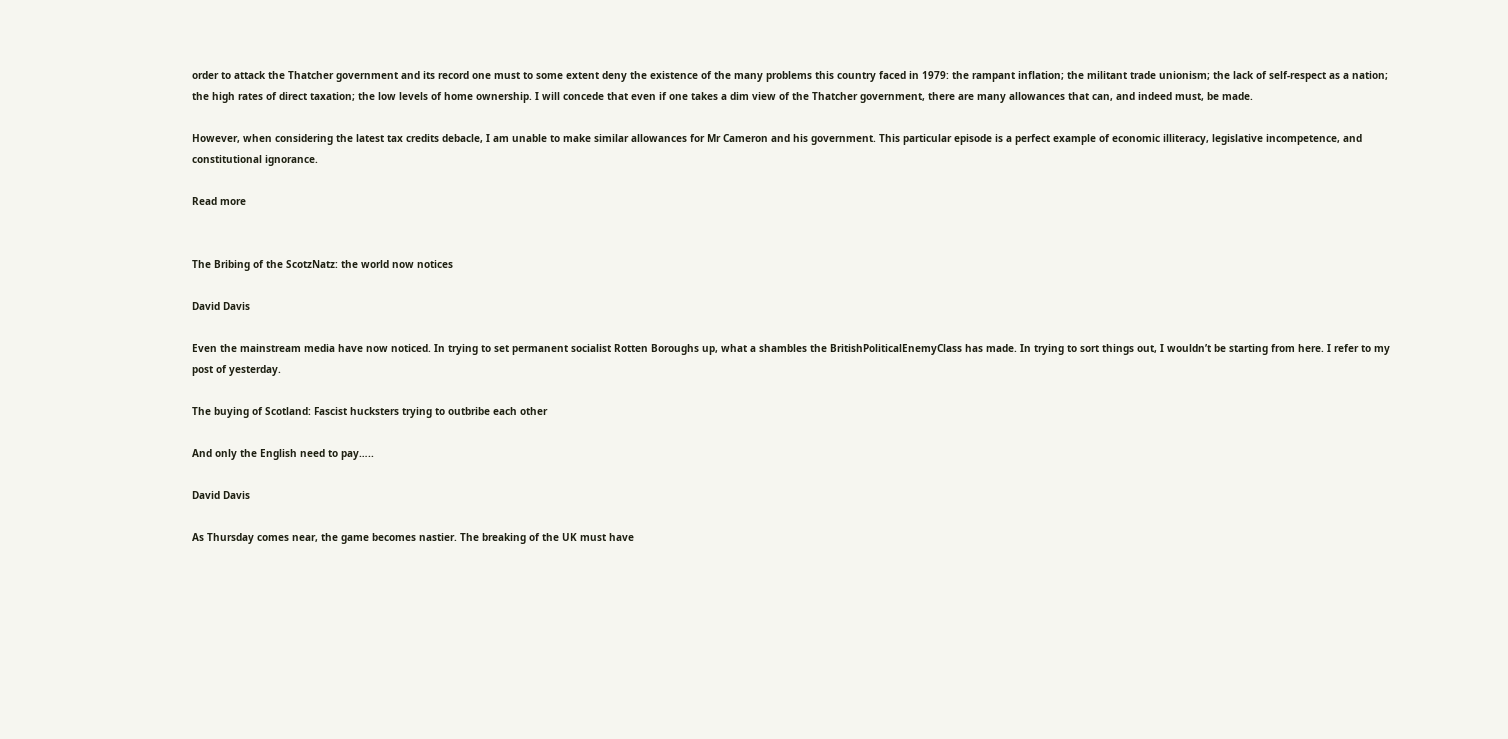order to attack the Thatcher government and its record one must to some extent deny the existence of the many problems this country faced in 1979: the rampant inflation; the militant trade unionism; the lack of self-respect as a nation; the high rates of direct taxation; the low levels of home ownership. I will concede that even if one takes a dim view of the Thatcher government, there are many allowances that can, and indeed must, be made.

However, when considering the latest tax credits debacle, I am unable to make similar allowances for Mr Cameron and his government. This particular episode is a perfect example of economic illiteracy, legislative incompetence, and constitutional ignorance.

Read more


The Bribing of the ScotzNatz: the world now notices

David Davis

Even the mainstream media have now noticed. In trying to set permanent socialist Rotten Boroughs up, what a shambles the BritishPoliticalEnemyClass has made. In trying to sort things out, I wouldn’t be starting from here. I refer to my post of yesterday.

The buying of Scotland: Fascist hucksters trying to outbribe each other

And only the English need to pay…..

David Davis

As Thursday comes near, the game becomes nastier. The breaking of the UK must have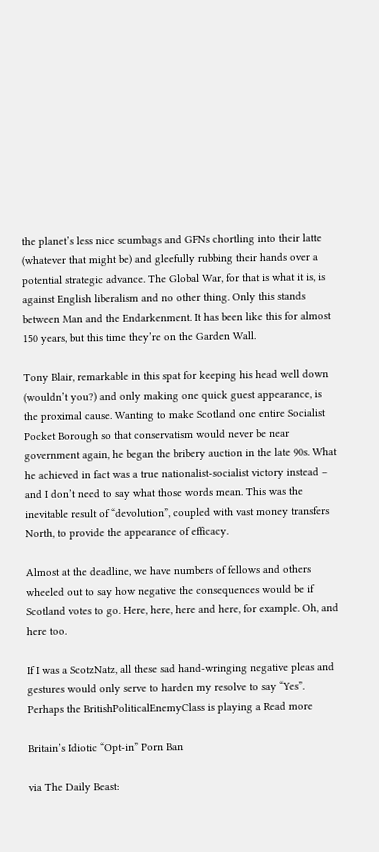the planet’s less nice scumbags and GFNs chortling into their latte (whatever that might be) and gleefully rubbing their hands over a potential strategic advance. The Global War, for that is what it is, is against English liberalism and no other thing. Only this stands between Man and the Endarkenment. It has been like this for almost 150 years, but this time they’re on the Garden Wall.

Tony Blair, remarkable in this spat for keeping his head well down (wouldn’t you?) and only making one quick guest appearance, is the proximal cause. Wanting to make Scotland one entire Socialist Pocket Borough so that conservatism would never be near government again, he began the bribery auction in the late 90s. What he achieved in fact was a true nationalist-socialist victory instead – and I don’t need to say what those words mean. This was the inevitable result of “devolution”, coupled with vast money transfers North, to provide the appearance of efficacy.

Almost at the deadline, we have numbers of fellows and others wheeled out to say how negative the consequences would be if Scotland votes to go. Here, here, here and here, for example. Oh, and here too.

If I was a ScotzNatz, all these sad hand-wringing negative pleas and gestures would only serve to harden my resolve to say “Yes”. Perhaps the BritishPoliticalEnemyClass is playing a Read more

Britain’s Idiotic “Opt-in” Porn Ban

via The Daily Beast: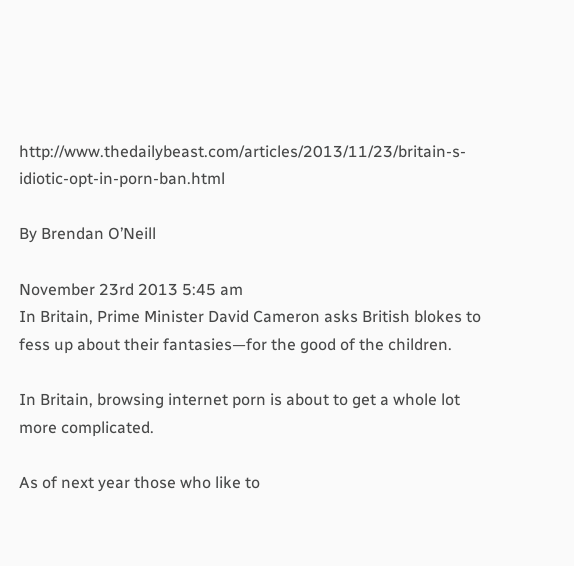http://www.thedailybeast.com/articles/2013/11/23/britain-s-idiotic-opt-in-porn-ban.html

By Brendan O’Neill

November 23rd 2013 5:45 am
In Britain, Prime Minister David Cameron asks British blokes to fess up about their fantasies—for the good of the children.

In Britain, browsing internet porn is about to get a whole lot more complicated.

As of next year those who like to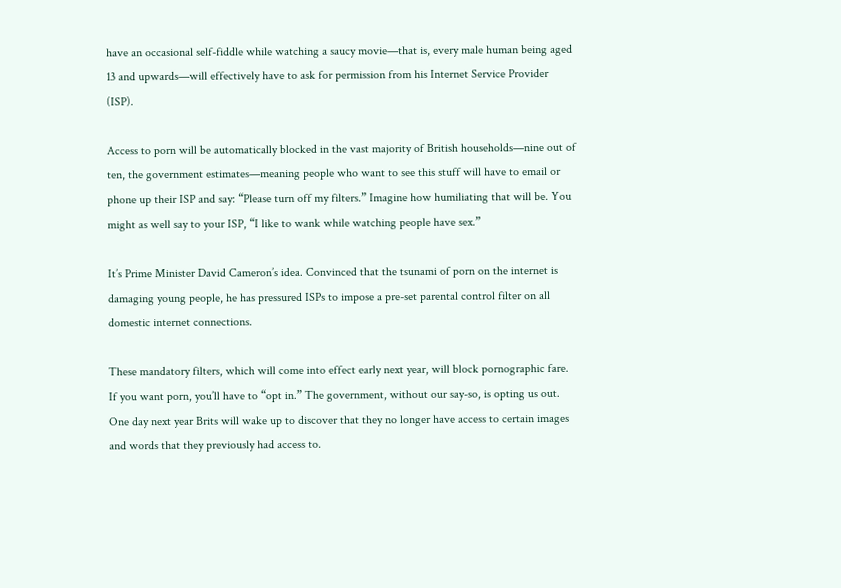have an occasional self-fiddle while watching a saucy movie—that is, every male human being aged 13 and upwards—will effectively have to ask for permission from his Internet Service Provider (ISP).

Access to porn will be automatically blocked in the vast majority of British households—nine out of ten, the government estimates—meaning people who want to see this stuff will have to email or phone up their ISP and say: “Please turn off my filters.” Imagine how humiliating that will be. You might as well say to your ISP, “I like to wank while watching people have sex.”

It’s Prime Minister David Cameron’s idea. Convinced that the tsunami of porn on the internet is damaging young people, he has pressured ISPs to impose a pre-set parental control filter on all domestic internet connections.

These mandatory filters, which will come into effect early next year, will block pornographic fare. If you want porn, you’ll have to “opt in.” The government, without our say-so, is opting us out. One day next year Brits will wake up to discover that they no longer have access to certain images and words that they previously had access to.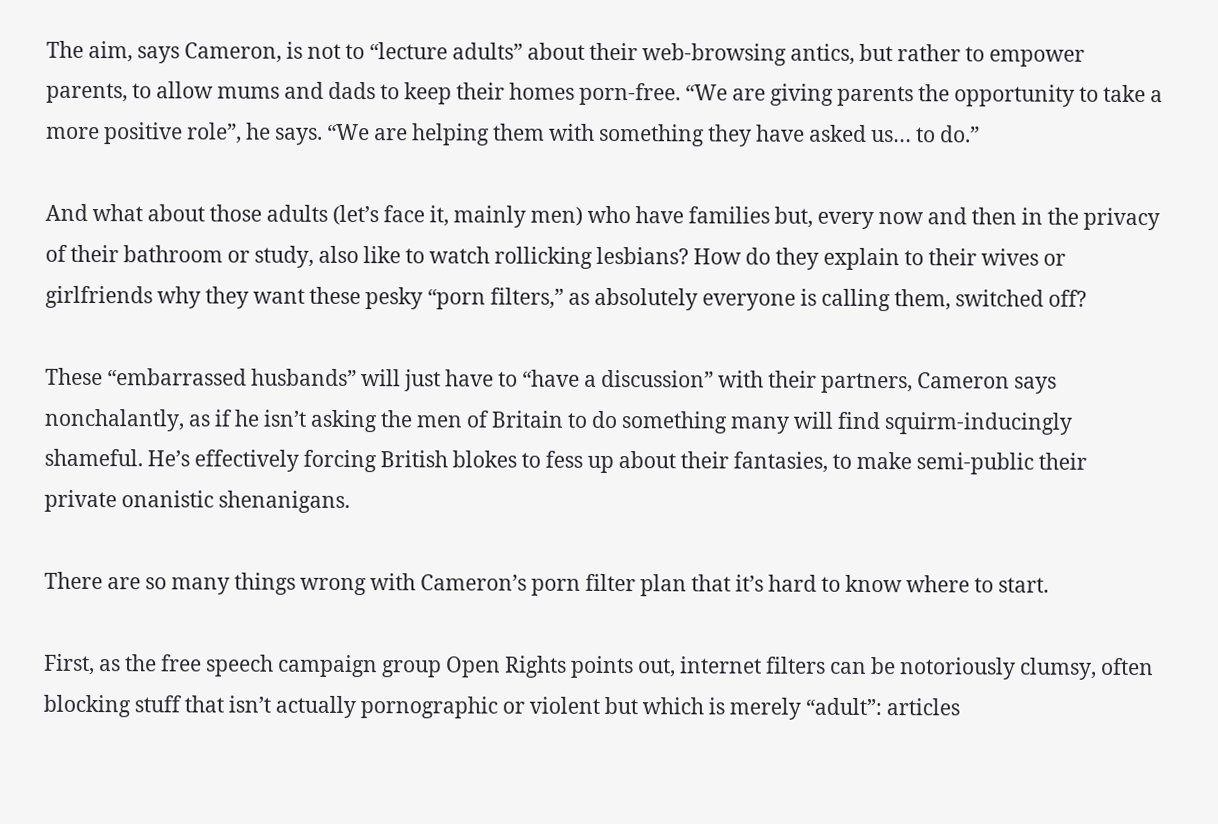The aim, says Cameron, is not to “lecture adults” about their web-browsing antics, but rather to empower parents, to allow mums and dads to keep their homes porn-free. “We are giving parents the opportunity to take a more positive role”, he says. “We are helping them with something they have asked us… to do.”

And what about those adults (let’s face it, mainly men) who have families but, every now and then in the privacy of their bathroom or study, also like to watch rollicking lesbians? How do they explain to their wives or girlfriends why they want these pesky “porn filters,” as absolutely everyone is calling them, switched off?

These “embarrassed husbands” will just have to “have a discussion” with their partners, Cameron says nonchalantly, as if he isn’t asking the men of Britain to do something many will find squirm-inducingly shameful. He’s effectively forcing British blokes to fess up about their fantasies, to make semi-public their private onanistic shenanigans.

There are so many things wrong with Cameron’s porn filter plan that it’s hard to know where to start.

First, as the free speech campaign group Open Rights points out, internet filters can be notoriously clumsy, often blocking stuff that isn’t actually pornographic or violent but which is merely “adult”: articles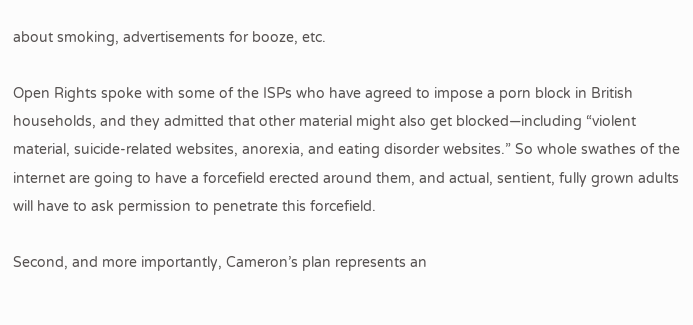about smoking, advertisements for booze, etc.

Open Rights spoke with some of the ISPs who have agreed to impose a porn block in British households, and they admitted that other material might also get blocked—including “violent material, suicide-related websites, anorexia, and eating disorder websites.” So whole swathes of the internet are going to have a forcefield erected around them, and actual, sentient, fully grown adults will have to ask permission to penetrate this forcefield.

Second, and more importantly, Cameron’s plan represents an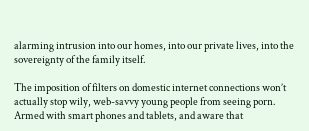alarming intrusion into our homes, into our private lives, into the sovereignty of the family itself.

The imposition of filters on domestic internet connections won’t actually stop wily, web-savvy young people from seeing porn. Armed with smart phones and tablets, and aware that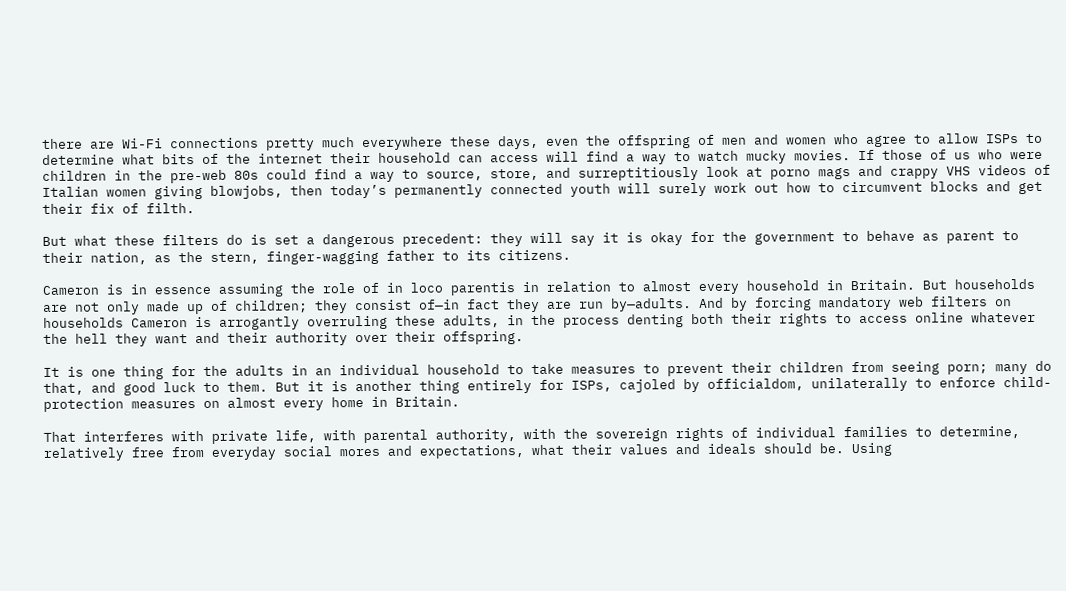there are Wi-Fi connections pretty much everywhere these days, even the offspring of men and women who agree to allow ISPs to determine what bits of the internet their household can access will find a way to watch mucky movies. If those of us who were children in the pre-web 80s could find a way to source, store, and surreptitiously look at porno mags and crappy VHS videos of Italian women giving blowjobs, then today’s permanently connected youth will surely work out how to circumvent blocks and get their fix of filth.

But what these filters do is set a dangerous precedent: they will say it is okay for the government to behave as parent to their nation, as the stern, finger-wagging father to its citizens.

Cameron is in essence assuming the role of in loco parentis in relation to almost every household in Britain. But households are not only made up of children; they consist of—in fact they are run by—adults. And by forcing mandatory web filters on households Cameron is arrogantly overruling these adults, in the process denting both their rights to access online whatever the hell they want and their authority over their offspring.

It is one thing for the adults in an individual household to take measures to prevent their children from seeing porn; many do that, and good luck to them. But it is another thing entirely for ISPs, cajoled by officialdom, unilaterally to enforce child-protection measures on almost every home in Britain.

That interferes with private life, with parental authority, with the sovereign rights of individual families to determine, relatively free from everyday social mores and expectations, what their values and ideals should be. Using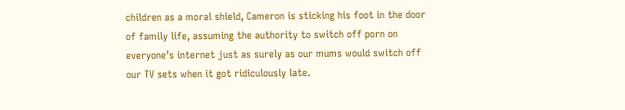children as a moral shield, Cameron is sticking his foot in the door of family life, assuming the authority to switch off porn on everyone’s internet just as surely as our mums would switch off our TV sets when it got ridiculously late.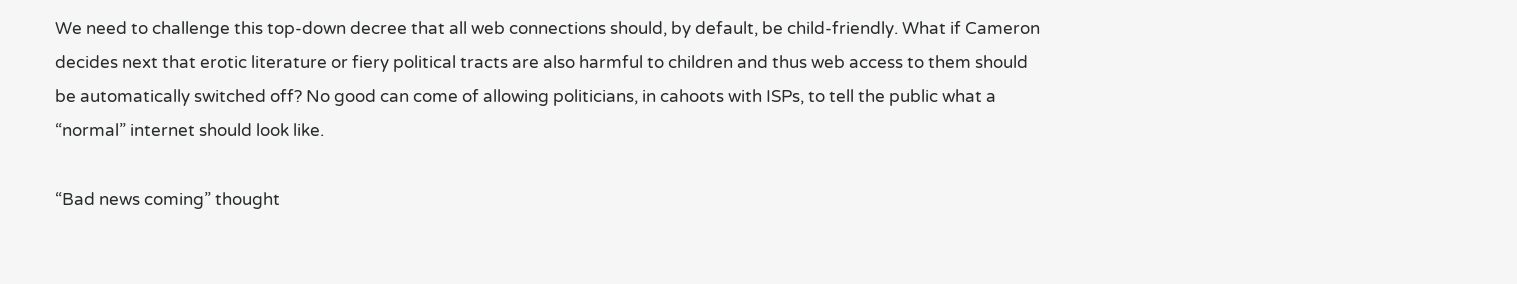We need to challenge this top-down decree that all web connections should, by default, be child-friendly. What if Cameron decides next that erotic literature or fiery political tracts are also harmful to children and thus web access to them should be automatically switched off? No good can come of allowing politicians, in cahoots with ISPs, to tell the public what a “normal” internet should look like.

“Bad news coming” thought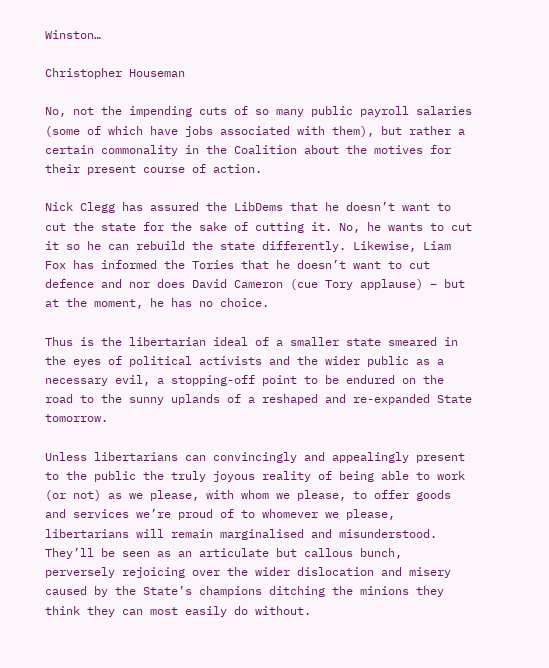Winston…

Christopher Houseman

No, not the impending cuts of so many public payroll salaries (some of which have jobs associated with them), but rather a certain commonality in the Coalition about the motives for their present course of action.

Nick Clegg has assured the LibDems that he doesn’t want to cut the state for the sake of cutting it. No, he wants to cut it so he can rebuild the state differently. Likewise, Liam Fox has informed the Tories that he doesn’t want to cut defence and nor does David Cameron (cue Tory applause) – but at the moment, he has no choice.

Thus is the libertarian ideal of a smaller state smeared in the eyes of political activists and the wider public as a necessary evil, a stopping-off point to be endured on the road to the sunny uplands of a reshaped and re-expanded State tomorrow.

Unless libertarians can convincingly and appealingly present to the public the truly joyous reality of being able to work (or not) as we please, with whom we please, to offer goods and services we’re proud of to whomever we please, libertarians will remain marginalised and misunderstood. They’ll be seen as an articulate but callous bunch, perversely rejoicing over the wider dislocation and misery caused by the State’s champions ditching the minions they think they can most easily do without.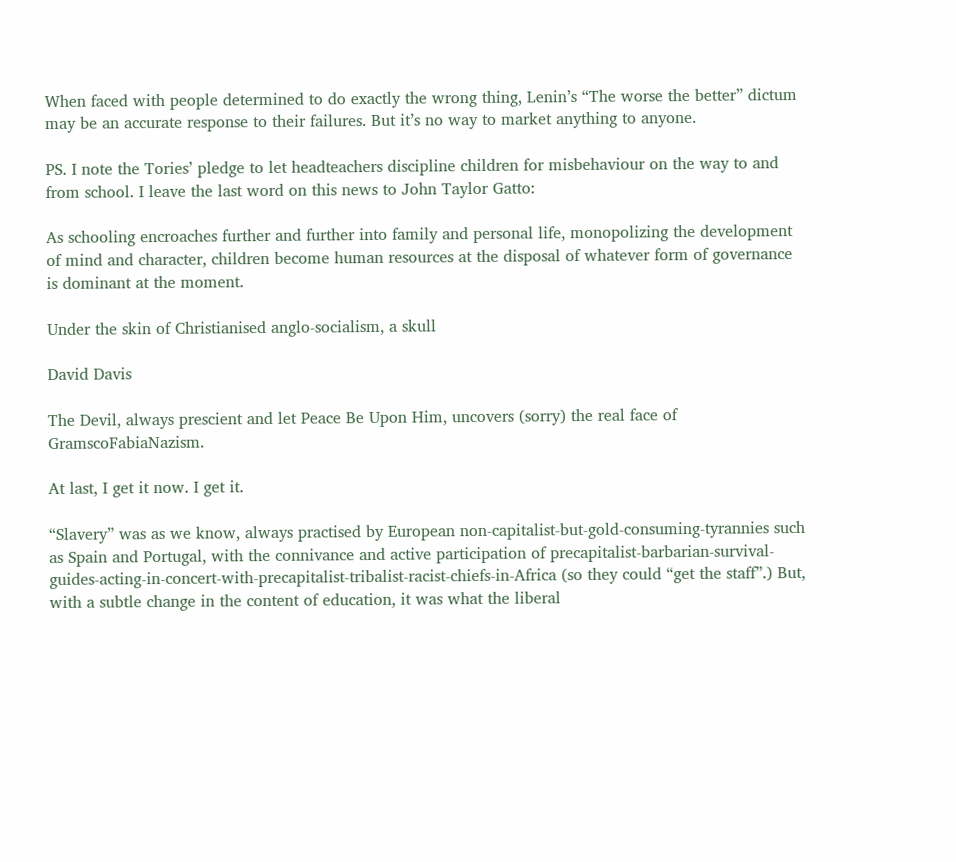When faced with people determined to do exactly the wrong thing, Lenin’s “The worse the better” dictum may be an accurate response to their failures. But it’s no way to market anything to anyone.

PS. I note the Tories’ pledge to let headteachers discipline children for misbehaviour on the way to and from school. I leave the last word on this news to John Taylor Gatto:

As schooling encroaches further and further into family and personal life, monopolizing the development of mind and character, children become human resources at the disposal of whatever form of governance is dominant at the moment.

Under the skin of Christianised anglo-socialism, a skull

David Davis

The Devil, always prescient and let Peace Be Upon Him, uncovers (sorry) the real face of GramscoFabiaNazism.

At last, I get it now. I get it.

“Slavery” was as we know, always practised by European non-capitalist-but-gold-consuming-tyrannies such as Spain and Portugal, with the connivance and active participation of precapitalist-barbarian-survival-guides-acting-in-concert-with-precapitalist-tribalist-racist-chiefs-in-Africa (so they could “get the staff”.) But, with a subtle change in the content of education, it was what the liberal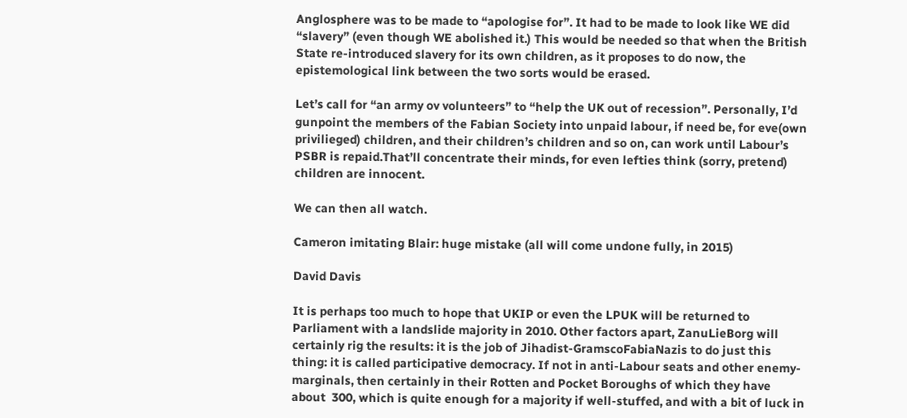Anglosphere was to be made to “apologise for”. It had to be made to look like WE did “slavery” (even though WE abolished it.) This would be needed so that when the British State re-introduced slavery for its own children, as it proposes to do now, the epistemological link between the two sorts would be erased.

Let’s call for “an army ov volunteers” to “help the UK out of recession”. Personally, I’d gunpoint the members of the Fabian Society into unpaid labour, if need be, for eve(own privilieged) children, and their children’s children and so on, can work until Labour’s PSBR is repaid.That’ll concentrate their minds, for even lefties think (sorry, pretend) children are innocent.

We can then all watch.

Cameron imitating Blair: huge mistake (all will come undone fully, in 2015)

David Davis

It is perhaps too much to hope that UKIP or even the LPUK will be returned to Parliament with a landslide majority in 2010. Other factors apart, ZanuLieBorg will certainly rig the results: it is the job of Jihadist-GramscoFabiaNazis to do just this thing: it is called participative democracy. If not in anti-Labour seats and other enemy-marginals, then certainly in their Rotten and Pocket Boroughs of which they have about  300, which is quite enough for a majority if well-stuffed, and with a bit of luck in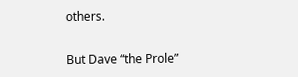others.

But Dave “the Prole”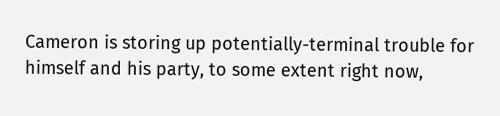Cameron is storing up potentially-terminal trouble for himself and his party, to some extent right now,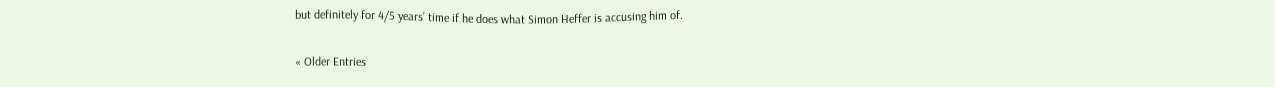but definitely for 4/5 years’ time if he does what Simon Heffer is accusing him of.

« Older Entries